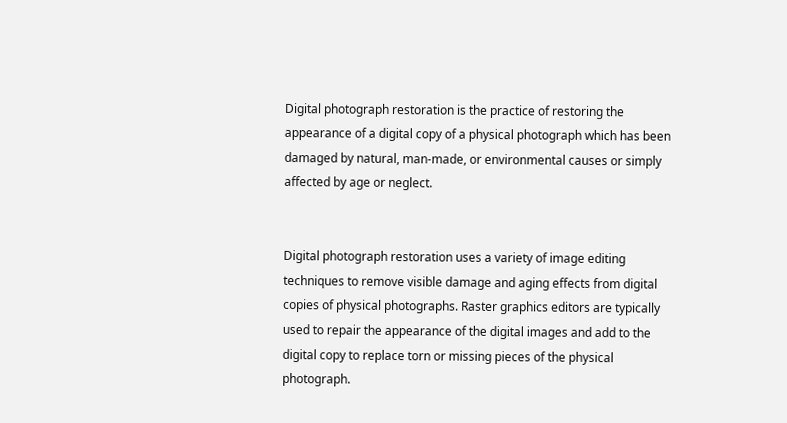Digital photograph restoration is the practice of restoring the appearance of a digital copy of a physical photograph which has been damaged by natural, man-made, or environmental causes or simply affected by age or neglect.


Digital photograph restoration uses a variety of image editing techniques to remove visible damage and aging effects from digital copies of physical photographs. Raster graphics editors are typically used to repair the appearance of the digital images and add to the digital copy to replace torn or missing pieces of the physical photograph.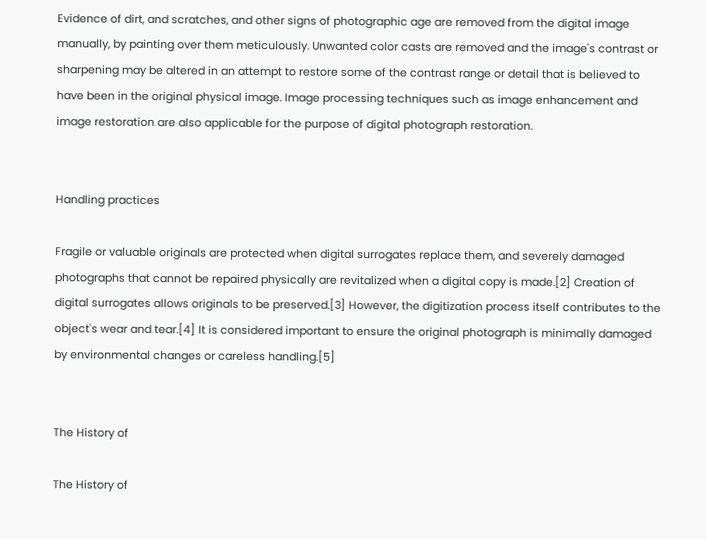Evidence of dirt, and scratches, and other signs of photographic age are removed from the digital image manually, by painting over them meticulously. Unwanted color casts are removed and the image's contrast or sharpening may be altered in an attempt to restore some of the contrast range or detail that is believed to have been in the original physical image. Image processing techniques such as image enhancement and image restoration are also applicable for the purpose of digital photograph restoration.


Handling practices

Fragile or valuable originals are protected when digital surrogates replace them, and severely damaged photographs that cannot be repaired physically are revitalized when a digital copy is made.[2] Creation of digital surrogates allows originals to be preserved.[3] However, the digitization process itself contributes to the object's wear and tear.[4] It is considered important to ensure the original photograph is minimally damaged by environmental changes or careless handling.[5]


The History of

The History of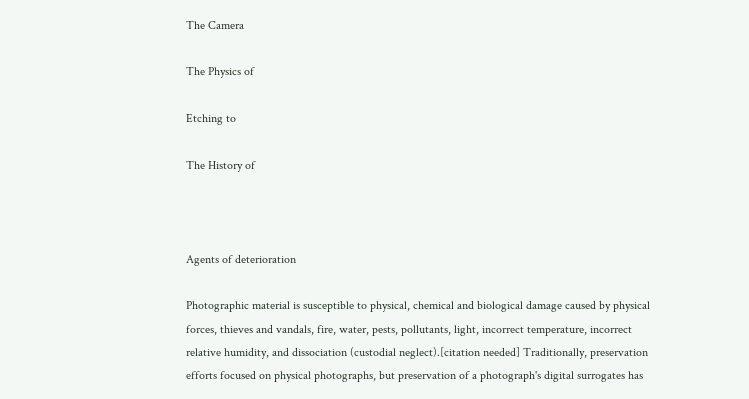The Camera

The Physics of

Etching to

The History of



Agents of deterioration

Photographic material is susceptible to physical, chemical and biological damage caused by physical forces, thieves and vandals, fire, water, pests, pollutants, light, incorrect temperature, incorrect relative humidity, and dissociation (custodial neglect).[citation needed] Traditionally, preservation efforts focused on physical photographs, but preservation of a photograph's digital surrogates has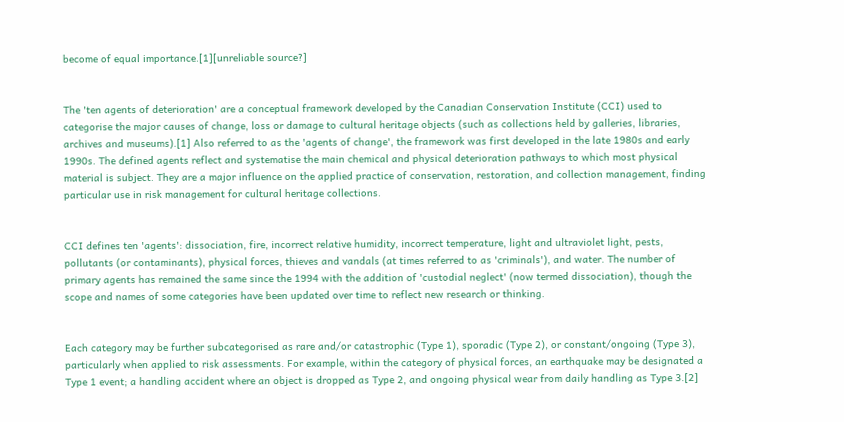become of equal importance.[1][unreliable source?]


The 'ten agents of deterioration' are a conceptual framework developed by the Canadian Conservation Institute (CCI) used to categorise the major causes of change, loss or damage to cultural heritage objects (such as collections held by galleries, libraries, archives and museums).[1] Also referred to as the 'agents of change', the framework was first developed in the late 1980s and early 1990s. The defined agents reflect and systematise the main chemical and physical deterioration pathways to which most physical material is subject. They are a major influence on the applied practice of conservation, restoration, and collection management, finding particular use in risk management for cultural heritage collections.


CCI defines ten 'agents': dissociation, fire, incorrect relative humidity, incorrect temperature, light and ultraviolet light, pests, pollutants (or contaminants), physical forces, thieves and vandals (at times referred to as 'criminals'), and water. The number of primary agents has remained the same since the 1994 with the addition of 'custodial neglect' (now termed dissociation), though the scope and names of some categories have been updated over time to reflect new research or thinking.


Each category may be further subcategorised as rare and/or catastrophic (Type 1), sporadic (Type 2), or constant/ongoing (Type 3), particularly when applied to risk assessments. For example, within the category of physical forces, an earthquake may be designated a Type 1 event; a handling accident where an object is dropped as Type 2, and ongoing physical wear from daily handling as Type 3.[2]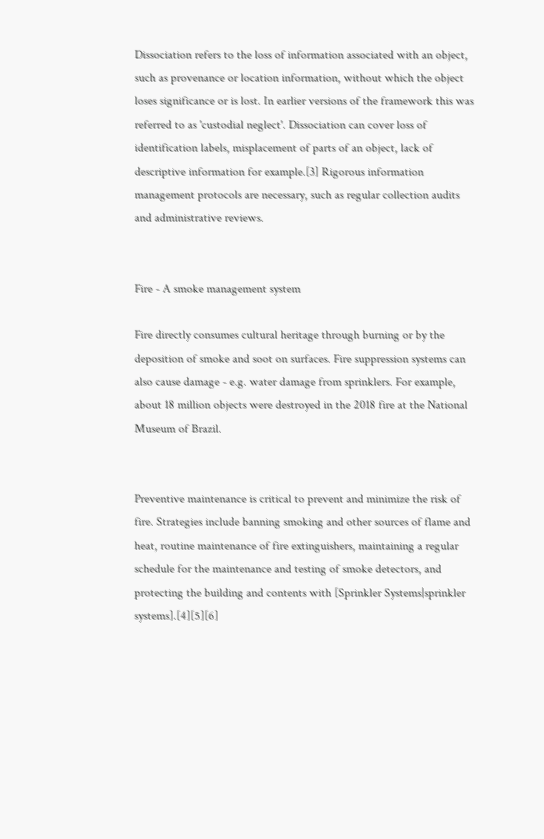Dissociation refers to the loss of information associated with an object, such as provenance or location information, without which the object loses significance or is lost. In earlier versions of the framework this was referred to as 'custodial neglect'. Dissociation can cover loss of identification labels, misplacement of parts of an object, lack of descriptive information for example.[3] Rigorous information management protocols are necessary, such as regular collection audits and administrative reviews.


Fire - A smoke management system

Fire directly consumes cultural heritage through burning or by the deposition of smoke and soot on surfaces. Fire suppression systems can also cause damage - e.g. water damage from sprinklers. For example, about 18 million objects were destroyed in the 2018 fire at the National Museum of Brazil.


Preventive maintenance is critical to prevent and minimize the risk of fire. Strategies include banning smoking and other sources of flame and heat, routine maintenance of fire extinguishers, maintaining a regular schedule for the maintenance and testing of smoke detectors, and protecting the building and contents with [Sprinkler Systems|sprinkler systems].[4][5][6]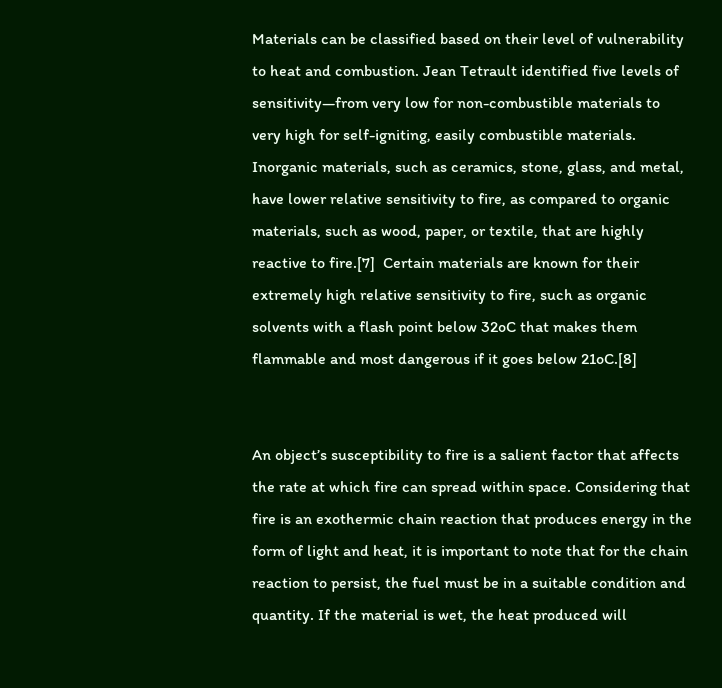Materials can be classified based on their level of vulnerability to heat and combustion. Jean Tetrault identified five levels of sensitivity—from very low for non-combustible materials to very high for self-igniting, easily combustible materials. Inorganic materials, such as ceramics, stone, glass, and metal, have lower relative sensitivity to fire, as compared to organic materials, such as wood, paper, or textile, that are highly reactive to fire.[7]  Certain materials are known for their extremely high relative sensitivity to fire, such as organic solvents with a flash point below 32oC that makes them flammable and most dangerous if it goes below 21oC.[8]


An object’s susceptibility to fire is a salient factor that affects the rate at which fire can spread within space. Considering that fire is an exothermic chain reaction that produces energy in the form of light and heat, it is important to note that for the chain reaction to persist, the fuel must be in a suitable condition and quantity. If the material is wet, the heat produced will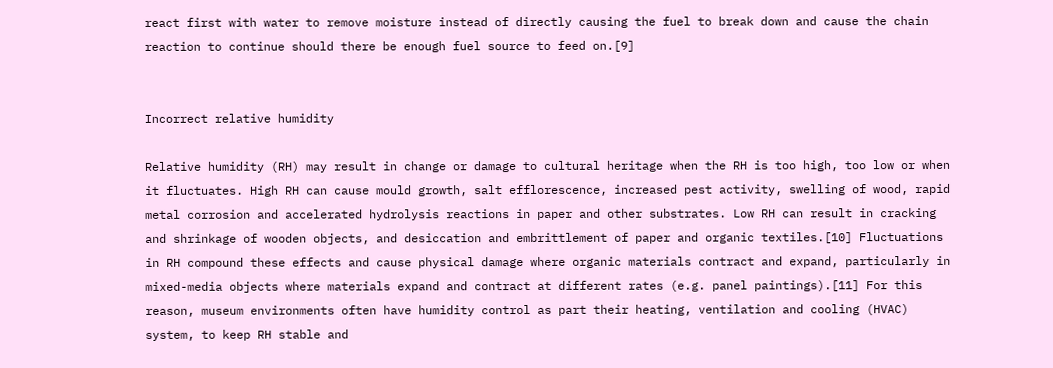react first with water to remove moisture instead of directly causing the fuel to break down and cause the chain reaction to continue should there be enough fuel source to feed on.[9]


Incorrect relative humidity

Relative humidity (RH) may result in change or damage to cultural heritage when the RH is too high, too low or when it fluctuates. High RH can cause mould growth, salt efflorescence, increased pest activity, swelling of wood, rapid metal corrosion and accelerated hydrolysis reactions in paper and other substrates. Low RH can result in cracking and shrinkage of wooden objects, and desiccation and embrittlement of paper and organic textiles.[10] Fluctuations in RH compound these effects and cause physical damage where organic materials contract and expand, particularly in mixed-media objects where materials expand and contract at different rates (e.g. panel paintings).[11] For this reason, museum environments often have humidity control as part their heating, ventilation and cooling (HVAC) system, to keep RH stable and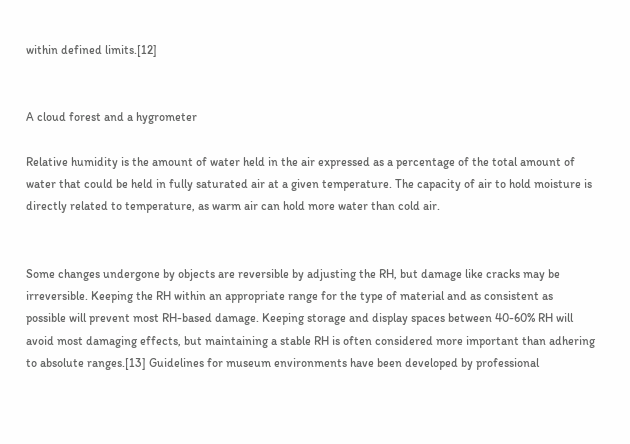within defined limits.[12]


A cloud forest and a hygrometer

Relative humidity is the amount of water held in the air expressed as a percentage of the total amount of water that could be held in fully saturated air at a given temperature. The capacity of air to hold moisture is directly related to temperature, as warm air can hold more water than cold air.


Some changes undergone by objects are reversible by adjusting the RH, but damage like cracks may be irreversible. Keeping the RH within an appropriate range for the type of material and as consistent as possible will prevent most RH-based damage. Keeping storage and display spaces between 40-60% RH will avoid most damaging effects, but maintaining a stable RH is often considered more important than adhering to absolute ranges.[13] Guidelines for museum environments have been developed by professional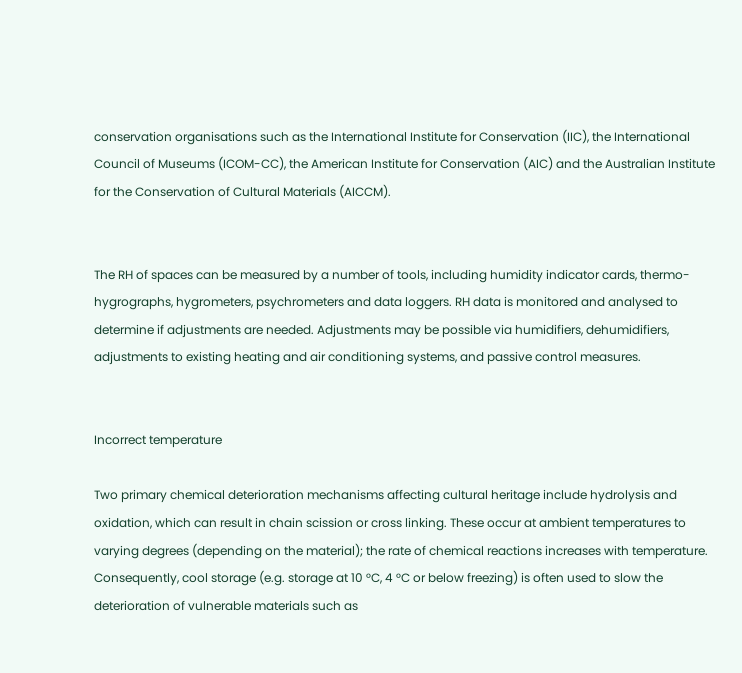conservation organisations such as the International Institute for Conservation (IIC), the International Council of Museums (ICOM-CC), the American Institute for Conservation (AIC) and the Australian Institute for the Conservation of Cultural Materials (AICCM).


The RH of spaces can be measured by a number of tools, including humidity indicator cards, thermo-hygrographs, hygrometers, psychrometers and data loggers. RH data is monitored and analysed to determine if adjustments are needed. Adjustments may be possible via humidifiers, dehumidifiers, adjustments to existing heating and air conditioning systems, and passive control measures.


Incorrect temperature

Two primary chemical deterioration mechanisms affecting cultural heritage include hydrolysis and oxidation, which can result in chain scission or cross linking. These occur at ambient temperatures to varying degrees (depending on the material); the rate of chemical reactions increases with temperature. Consequently, cool storage (e.g. storage at 10 °C, 4 °C or below freezing) is often used to slow the deterioration of vulnerable materials such as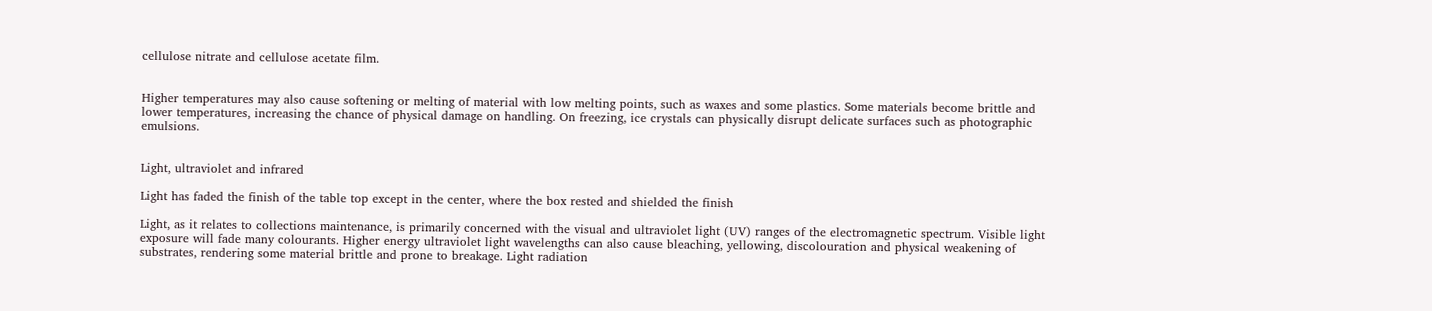cellulose nitrate and cellulose acetate film.


Higher temperatures may also cause softening or melting of material with low melting points, such as waxes and some plastics. Some materials become brittle and lower temperatures, increasing the chance of physical damage on handling. On freezing, ice crystals can physically disrupt delicate surfaces such as photographic emulsions.


Light, ultraviolet and infrared

Light has faded the finish of the table top except in the center, where the box rested and shielded the finish

Light, as it relates to collections maintenance, is primarily concerned with the visual and ultraviolet light (UV) ranges of the electromagnetic spectrum. Visible light exposure will fade many colourants. Higher energy ultraviolet light wavelengths can also cause bleaching, yellowing, discolouration and physical weakening of substrates, rendering some material brittle and prone to breakage. Light radiation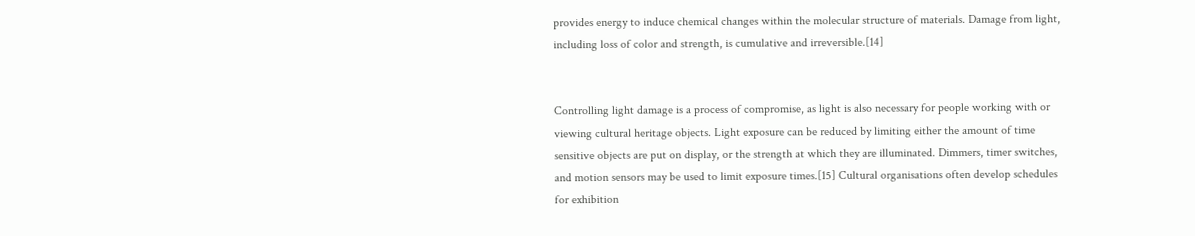provides energy to induce chemical changes within the molecular structure of materials. Damage from light, including loss of color and strength, is cumulative and irreversible.[14]


Controlling light damage is a process of compromise, as light is also necessary for people working with or viewing cultural heritage objects. Light exposure can be reduced by limiting either the amount of time sensitive objects are put on display, or the strength at which they are illuminated. Dimmers, timer switches, and motion sensors may be used to limit exposure times.[15] Cultural organisations often develop schedules for exhibition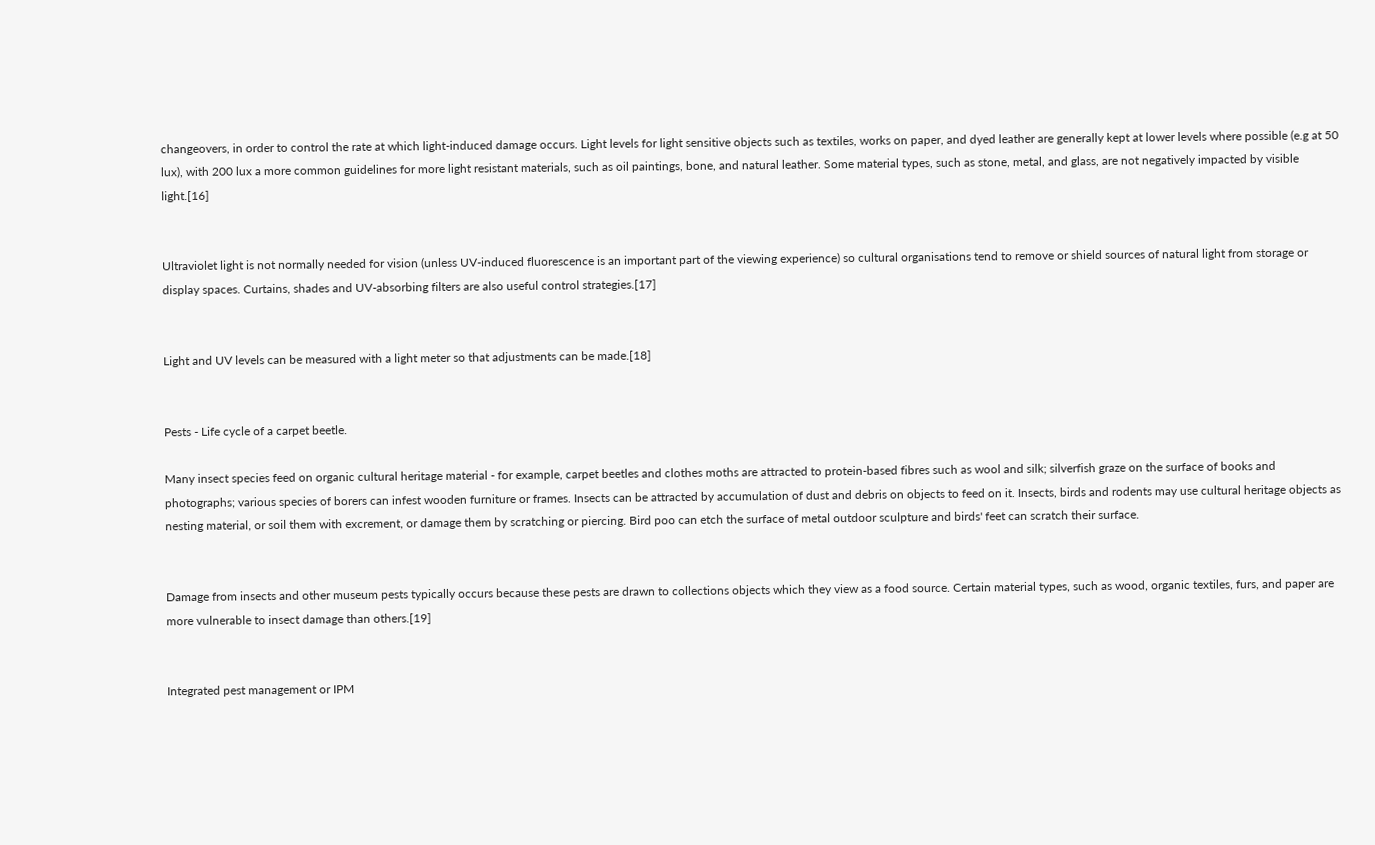changeovers, in order to control the rate at which light-induced damage occurs. Light levels for light sensitive objects such as textiles, works on paper, and dyed leather are generally kept at lower levels where possible (e.g at 50 lux), with 200 lux a more common guidelines for more light resistant materials, such as oil paintings, bone, and natural leather. Some material types, such as stone, metal, and glass, are not negatively impacted by visible light.[16]


Ultraviolet light is not normally needed for vision (unless UV-induced fluorescence is an important part of the viewing experience) so cultural organisations tend to remove or shield sources of natural light from storage or display spaces. Curtains, shades and UV-absorbing filters are also useful control strategies.[17]


Light and UV levels can be measured with a light meter so that adjustments can be made.[18]


Pests - Life cycle of a carpet beetle.

Many insect species feed on organic cultural heritage material - for example, carpet beetles and clothes moths are attracted to protein-based fibres such as wool and silk; silverfish graze on the surface of books and photographs; various species of borers can infest wooden furniture or frames. Insects can be attracted by accumulation of dust and debris on objects to feed on it. Insects, birds and rodents may use cultural heritage objects as nesting material, or soil them with excrement, or damage them by scratching or piercing. Bird poo can etch the surface of metal outdoor sculpture and birds' feet can scratch their surface.


Damage from insects and other museum pests typically occurs because these pests are drawn to collections objects which they view as a food source. Certain material types, such as wood, organic textiles, furs, and paper are more vulnerable to insect damage than others.[19]


Integrated pest management or IPM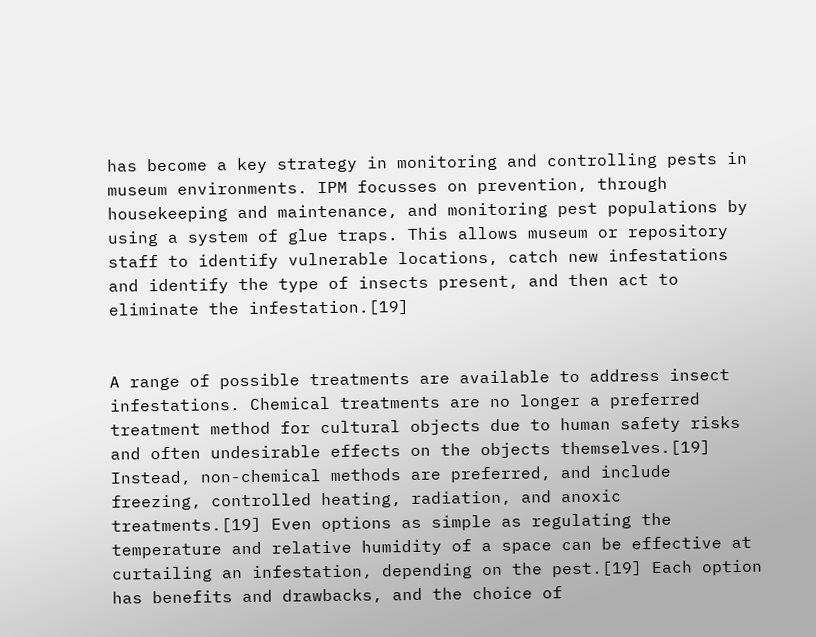has become a key strategy in monitoring and controlling pests in museum environments. IPM focusses on prevention, through housekeeping and maintenance, and monitoring pest populations by using a system of glue traps. This allows museum or repository staff to identify vulnerable locations, catch new infestations and identify the type of insects present, and then act to eliminate the infestation.[19]


A range of possible treatments are available to address insect infestations. Chemical treatments are no longer a preferred treatment method for cultural objects due to human safety risks and often undesirable effects on the objects themselves.[19] Instead, non-chemical methods are preferred, and include freezing, controlled heating, radiation, and anoxic treatments.[19] Even options as simple as regulating the temperature and relative humidity of a space can be effective at curtailing an infestation, depending on the pest.[19] Each option has benefits and drawbacks, and the choice of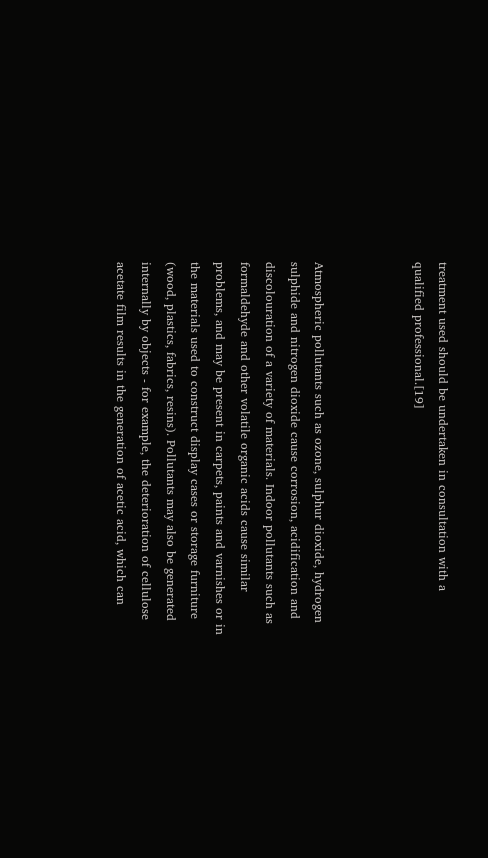treatment used should be undertaken in consultation with a qualified professional.[19]



Atmospheric pollutants such as ozone, sulphur dioxide, hydrogen sulphide and nitrogen dioxide cause corrosion, acidification and discolouration of a variety of materials. Indoor pollutants such as formaldehyde and other volatile organic acids cause similar problems, and may be present in carpets, paints and varnishes or in the materials used to construct display cases or storage furniture (wood, plastics, fabrics, resins). Pollutants may also be generated internally by objects - for example, the deterioration of cellulose acetate film results in the generation of acetic acid, which can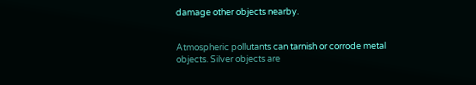damage other objects nearby.


Atmospheric pollutants can tarnish or corrode metal objects. Silver objects are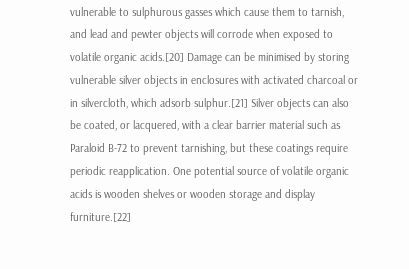vulnerable to sulphurous gasses which cause them to tarnish, and lead and pewter objects will corrode when exposed to volatile organic acids.[20] Damage can be minimised by storing vulnerable silver objects in enclosures with activated charcoal or in silvercloth, which adsorb sulphur.[21] Silver objects can also be coated, or lacquered, with a clear barrier material such as Paraloid B-72 to prevent tarnishing, but these coatings require periodic reapplication. One potential source of volatile organic acids is wooden shelves or wooden storage and display furniture.[22]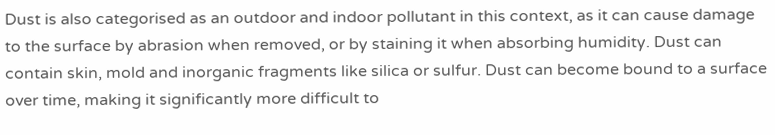Dust is also categorised as an outdoor and indoor pollutant in this context, as it can cause damage to the surface by abrasion when removed, or by staining it when absorbing humidity. Dust can contain skin, mold and inorganic fragments like silica or sulfur. Dust can become bound to a surface over time, making it significantly more difficult to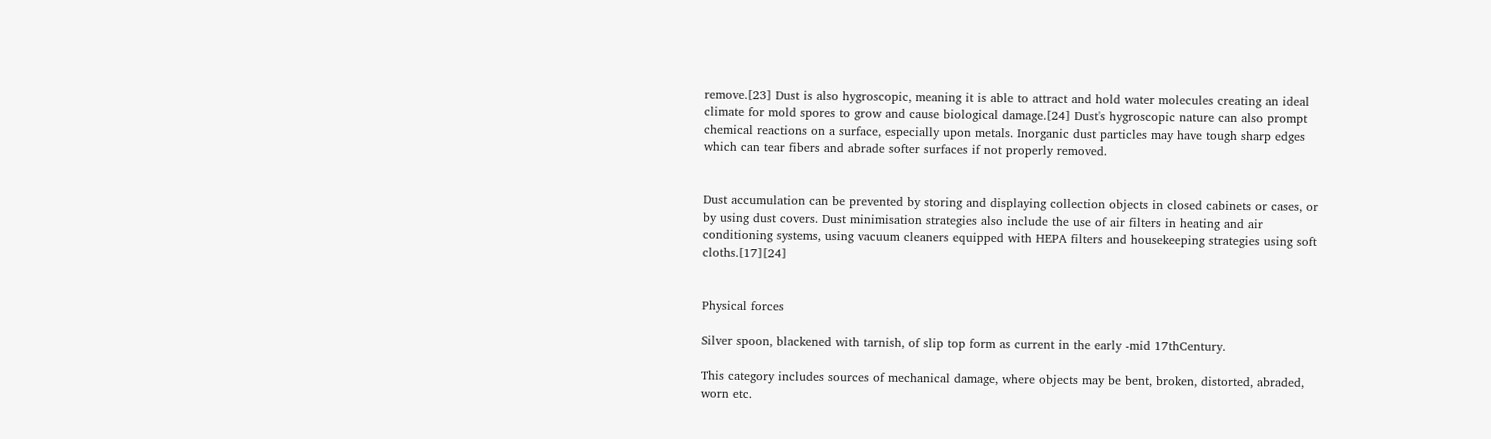remove.[23] Dust is also hygroscopic, meaning it is able to attract and hold water molecules creating an ideal climate for mold spores to grow and cause biological damage.[24] Dust's hygroscopic nature can also prompt chemical reactions on a surface, especially upon metals. Inorganic dust particles may have tough sharp edges which can tear fibers and abrade softer surfaces if not properly removed.


Dust accumulation can be prevented by storing and displaying collection objects in closed cabinets or cases, or by using dust covers. Dust minimisation strategies also include the use of air filters in heating and air conditioning systems, using vacuum cleaners equipped with HEPA filters and housekeeping strategies using soft cloths.[17][24]


Physical forces

Silver spoon, blackened with tarnish, of slip top form as current in the early -mid 17thCentury.

This category includes sources of mechanical damage, where objects may be bent, broken, distorted, abraded, worn etc.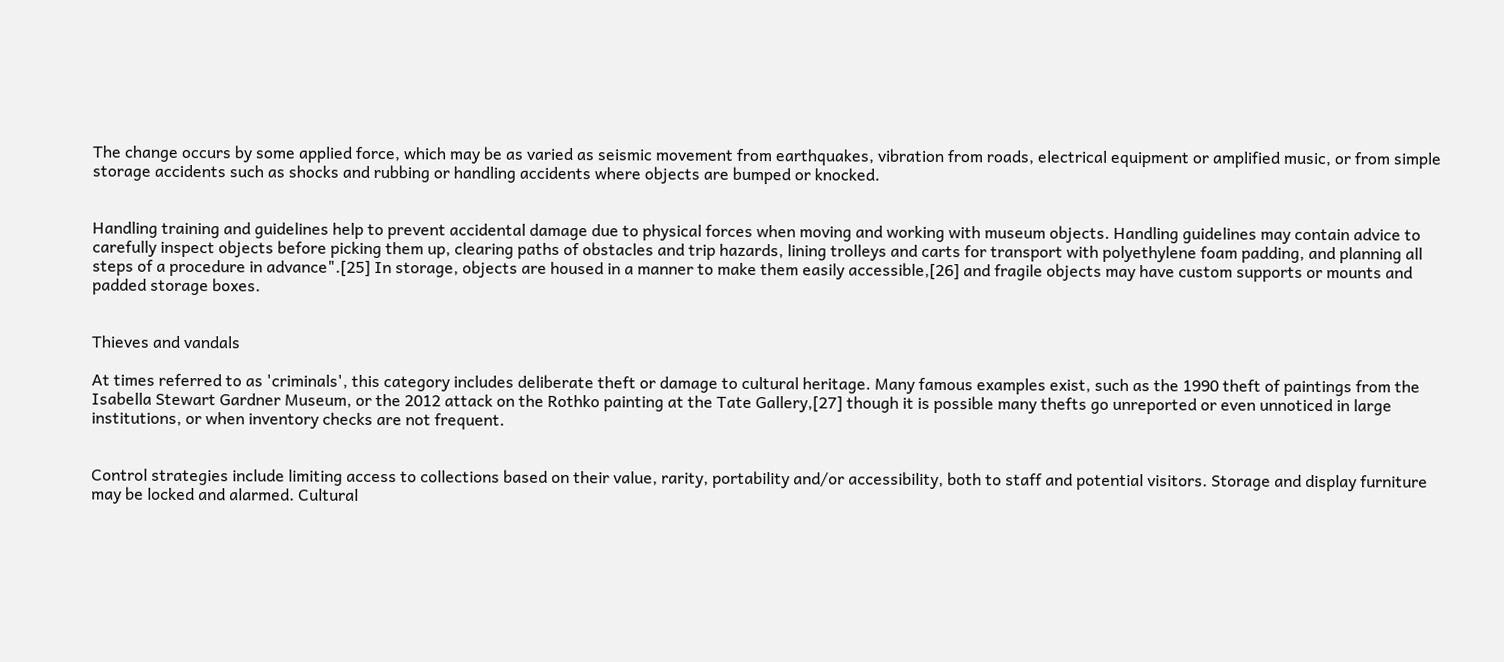The change occurs by some applied force, which may be as varied as seismic movement from earthquakes, vibration from roads, electrical equipment or amplified music, or from simple storage accidents such as shocks and rubbing or handling accidents where objects are bumped or knocked.


Handling training and guidelines help to prevent accidental damage due to physical forces when moving and working with museum objects. Handling guidelines may contain advice to carefully inspect objects before picking them up, clearing paths of obstacles and trip hazards, lining trolleys and carts for transport with polyethylene foam padding, and planning all steps of a procedure in advance".[25] In storage, objects are housed in a manner to make them easily accessible,[26] and fragile objects may have custom supports or mounts and padded storage boxes.


Thieves and vandals

At times referred to as 'criminals', this category includes deliberate theft or damage to cultural heritage. Many famous examples exist, such as the 1990 theft of paintings from the Isabella Stewart Gardner Museum, or the 2012 attack on the Rothko painting at the Tate Gallery,[27] though it is possible many thefts go unreported or even unnoticed in large institutions, or when inventory checks are not frequent.


Control strategies include limiting access to collections based on their value, rarity, portability and/or accessibility, both to staff and potential visitors. Storage and display furniture may be locked and alarmed. Cultural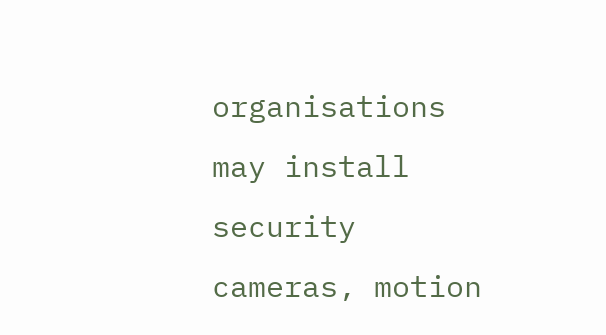organisations may install security cameras, motion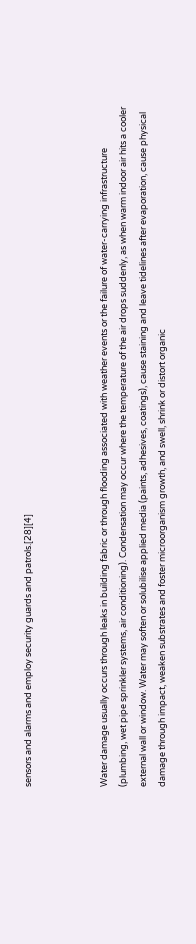sensors and alarms and employ security guards and patrols.[28][4]



Water damage usually occurs through leaks in building fabric or through flooding associated with weather events or the failure of water-carrying infrastructure (plumbing, wet pipe sprinkler systems, air conditioning). Condensation may occur where the temperature of the air drops suddenly, as when warm indoor air hits a cooler external wall or window. Water may soften or solubilise applied media (paints, adhesives, coatings), cause staining and leave tidelines after evaporation, cause physical damage through impact, weaken substrates and foster microorganism growth, and swell, shrink or distort organic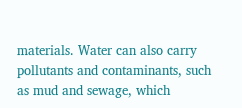materials. Water can also carry pollutants and contaminants, such as mud and sewage, which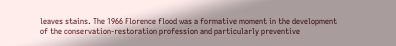leaves stains. The 1966 Florence flood was a formative moment in the development of the conservation-restoration profession and particularly preventive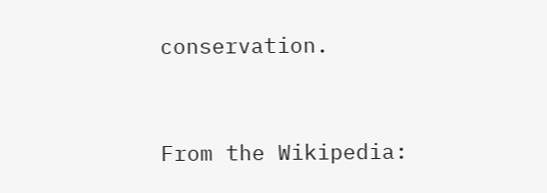conservation.


From the Wikipedia: